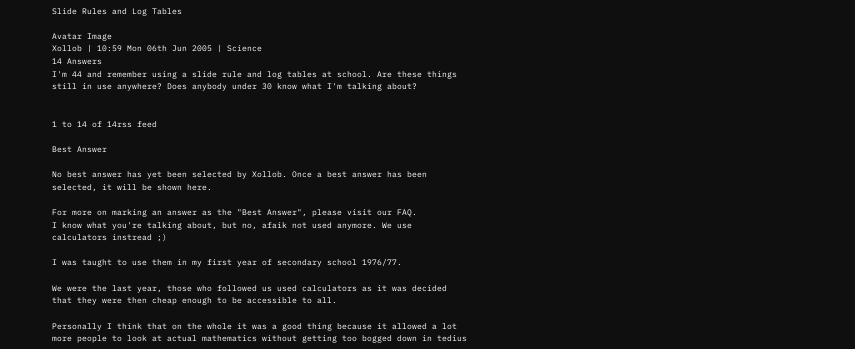Slide Rules and Log Tables

Avatar Image
Xollob | 10:59 Mon 06th Jun 2005 | Science
14 Answers
I'm 44 and remember using a slide rule and log tables at school. Are these things still in use anywhere? Does anybody under 30 know what I'm talking about?


1 to 14 of 14rss feed

Best Answer

No best answer has yet been selected by Xollob. Once a best answer has been selected, it will be shown here.

For more on marking an answer as the "Best Answer", please visit our FAQ.
I know what you're talking about, but no, afaik not used anymore. We use calculators instread ;)

I was taught to use them in my first year of secondary school 1976/77.

We were the last year, those who followed us used calculators as it was decided that they were then cheap enough to be accessible to all.

Personally I think that on the whole it was a good thing because it allowed a lot more people to look at actual mathematics without getting too bogged down in tedius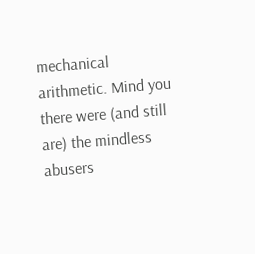mechanical arithmetic. Mind you there were (and still are) the mindless abusers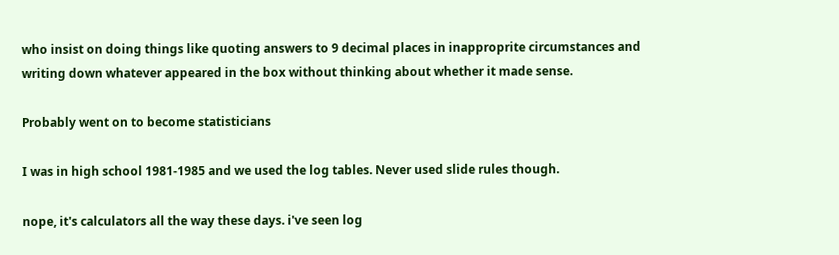who insist on doing things like quoting answers to 9 decimal places in inapproprite circumstances and writing down whatever appeared in the box without thinking about whether it made sense.

Probably went on to become statisticians

I was in high school 1981-1985 and we used the log tables. Never used slide rules though.

nope, it's calculators all the way these days. i've seen log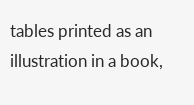tables printed as an illustration in a book,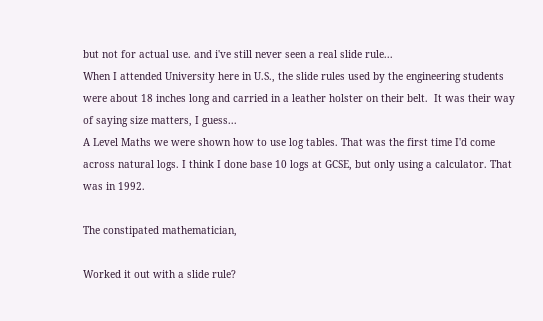but not for actual use. and i've still never seen a real slide rule...
When I attended University here in U.S., the slide rules used by the engineering students were about 18 inches long and carried in a leather holster on their belt.  It was their way of saying size matters, I guess...
A Level Maths we were shown how to use log tables. That was the first time I'd come across natural logs. I think I done base 10 logs at GCSE, but only using a calculator. That was in 1992.

The constipated mathematician,

Worked it out with a slide rule?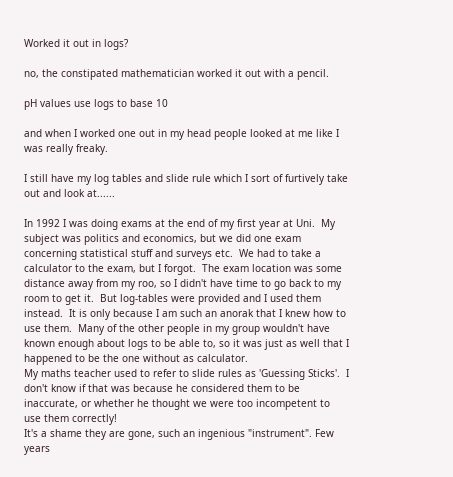Worked it out in logs?

no, the constipated mathematician worked it out with a pencil.

pH values use logs to base 10

and when I worked one out in my head people looked at me like I was really freaky.

I still have my log tables and slide rule which I sort of furtively take out and look at......

In 1992 I was doing exams at the end of my first year at Uni.  My subject was politics and economics, but we did one exam concerning statistical stuff and surveys etc.  We had to take a calculator to the exam, but I forgot.  The exam location was some distance away from my roo, so I didn't have time to go back to my room to get it.  But log-tables were provided and I used them instead.  It is only because I am such an anorak that I knew how to use them.  Many of the other people in my group wouldn't have known enough about logs to be able to, so it was just as well that I happened to be the one without as calculator.
My maths teacher used to refer to slide rules as 'Guessing Sticks'.  I don't know if that was because he considered them to be inaccurate, or whether he thought we were too incompetent to use them correctly!
It's a shame they are gone, such an ingenious "instrument". Few years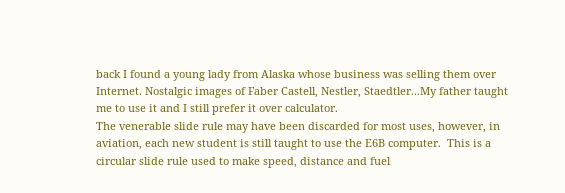back I found a young lady from Alaska whose business was selling them over Internet. Nostalgic images of Faber Castell, Nestler, Staedtler...My father taught me to use it and I still prefer it over calculator.
The venerable slide rule may have been discarded for most uses, however, in aviation, each new student is still taught to use the E6B computer.  This is a circular slide rule used to make speed, distance and fuel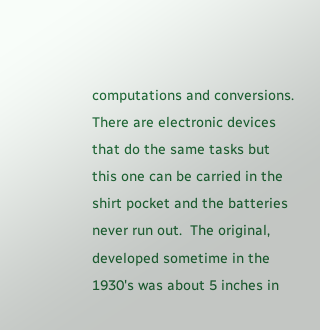computations and conversions.  There are electronic devices that do the same tasks but this one can be carried in the shirt pocket and the batteries never run out.  The original, developed sometime in the 1930's was about 5 inches in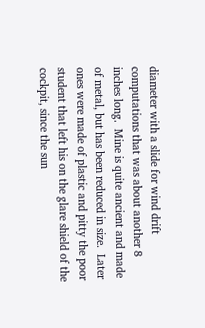diameter with a slide for wind drift computations that was about another 8 inches long.  Mine is quite ancient and made of metal, but has been reduced in size.  Later ones were made of plastic and pitty the poor student that left his on the glare shield of the cockpit, since the sun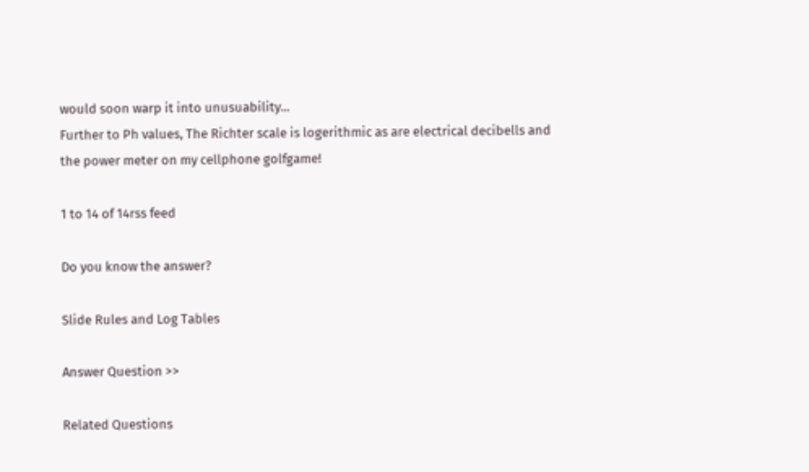would soon warp it into unusuability...
Further to Ph values, The Richter scale is logerithmic as are electrical decibells and the power meter on my cellphone golfgame!

1 to 14 of 14rss feed

Do you know the answer?

Slide Rules and Log Tables

Answer Question >>

Related Questions